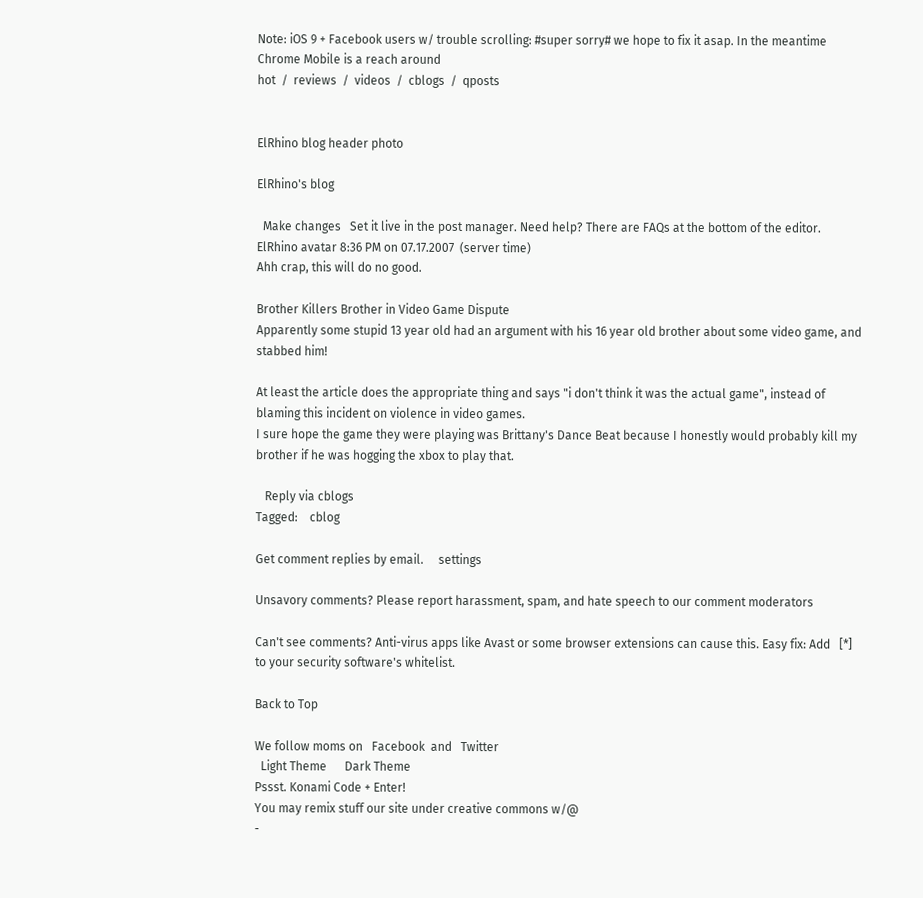Note: iOS 9 + Facebook users w/ trouble scrolling: #super sorry# we hope to fix it asap. In the meantime Chrome Mobile is a reach around
hot  /  reviews  /  videos  /  cblogs  /  qposts


ElRhino blog header photo

ElRhino's blog

  Make changes   Set it live in the post manager. Need help? There are FAQs at the bottom of the editor.
ElRhino avatar 8:36 PM on 07.17.2007  (server time)
Ahh crap, this will do no good.

Brother Killers Brother in Video Game Dispute
Apparently some stupid 13 year old had an argument with his 16 year old brother about some video game, and stabbed him!

At least the article does the appropriate thing and says "i don't think it was the actual game", instead of blaming this incident on violence in video games.
I sure hope the game they were playing was Brittany's Dance Beat because I honestly would probably kill my brother if he was hogging the xbox to play that.

   Reply via cblogs
Tagged:    cblog

Get comment replies by email.     settings

Unsavory comments? Please report harassment, spam, and hate speech to our comment moderators

Can't see comments? Anti-virus apps like Avast or some browser extensions can cause this. Easy fix: Add   [*]   to your security software's whitelist.

Back to Top

We follow moms on   Facebook  and   Twitter
  Light Theme      Dark Theme
Pssst. Konami Code + Enter!
You may remix stuff our site under creative commons w/@
-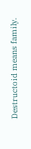Destructoid means family.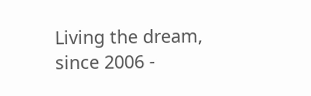Living the dream, since 2006 -